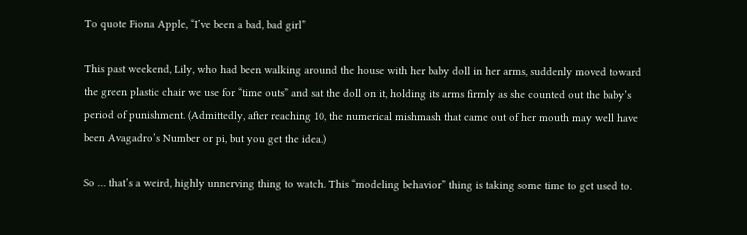To quote Fiona Apple, “I’ve been a bad, bad girl”

This past weekend, Lily, who had been walking around the house with her baby doll in her arms, suddenly moved toward the green plastic chair we use for “time outs” and sat the doll on it, holding its arms firmly as she counted out the baby’s period of punishment. (Admittedly, after reaching 10, the numerical mishmash that came out of her mouth may well have been Avagadro’s Number or pi, but you get the idea.)

So … that’s a weird, highly unnerving thing to watch. This “modeling behavior” thing is taking some time to get used to.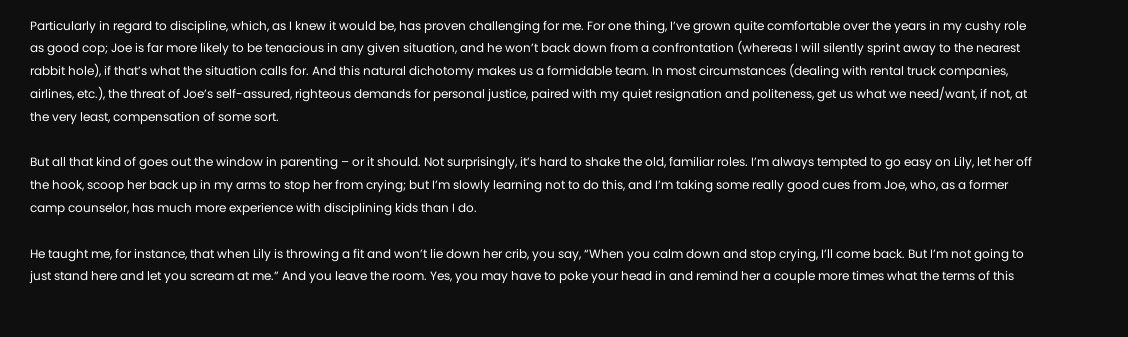Particularly in regard to discipline, which, as I knew it would be, has proven challenging for me. For one thing, I’ve grown quite comfortable over the years in my cushy role as good cop; Joe is far more likely to be tenacious in any given situation, and he won’t back down from a confrontation (whereas I will silently sprint away to the nearest rabbit hole), if that’s what the situation calls for. And this natural dichotomy makes us a formidable team. In most circumstances (dealing with rental truck companies, airlines, etc.), the threat of Joe’s self-assured, righteous demands for personal justice, paired with my quiet resignation and politeness, get us what we need/want, if not, at the very least, compensation of some sort.

But all that kind of goes out the window in parenting – or it should. Not surprisingly, it’s hard to shake the old, familiar roles. I’m always tempted to go easy on Lily, let her off the hook, scoop her back up in my arms to stop her from crying; but I’m slowly learning not to do this, and I’m taking some really good cues from Joe, who, as a former camp counselor, has much more experience with disciplining kids than I do.

He taught me, for instance, that when Lily is throwing a fit and won’t lie down her crib, you say, “When you calm down and stop crying, I’ll come back. But I’m not going to just stand here and let you scream at me.” And you leave the room. Yes, you may have to poke your head in and remind her a couple more times what the terms of this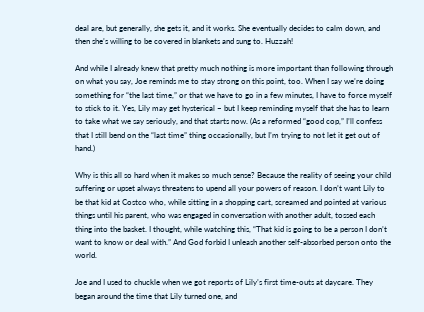deal are, but generally, she gets it, and it works. She eventually decides to calm down, and then she’s willing to be covered in blankets and sung to. Huzzah!

And while I already knew that pretty much nothing is more important than following through on what you say, Joe reminds me to stay strong on this point, too. When I say we’re doing something for “the last time,” or that we have to go in a few minutes, I have to force myself to stick to it. Yes, Lily may get hysterical – but I keep reminding myself that she has to learn to take what we say seriously, and that starts now. (As a reformed “good cop,” I’ll confess that I still bend on the “last time” thing occasionally, but I’m trying to not let it get out of hand.)

Why is this all so hard when it makes so much sense? Because the reality of seeing your child suffering or upset always threatens to upend all your powers of reason. I don’t want Lily to be that kid at Costco who, while sitting in a shopping cart, screamed and pointed at various things until his parent, who was engaged in conversation with another adult, tossed each thing into the basket. I thought, while watching this, “That kid is going to be a person I don’t want to know or deal with.” And God forbid I unleash another self-absorbed person onto the world.

Joe and I used to chuckle when we got reports of Lily’s first time-outs at daycare. They began around the time that Lily turned one, and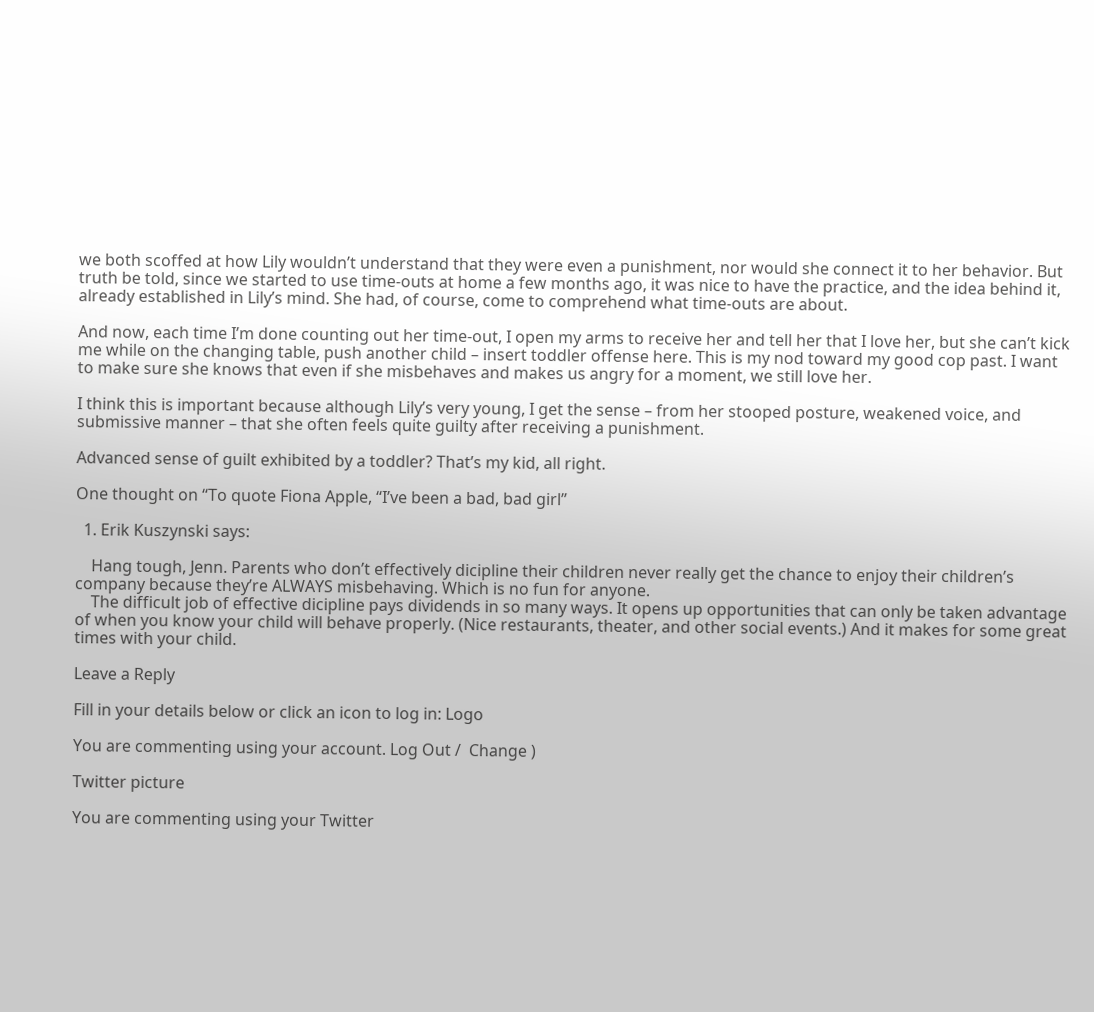we both scoffed at how Lily wouldn’t understand that they were even a punishment, nor would she connect it to her behavior. But truth be told, since we started to use time-outs at home a few months ago, it was nice to have the practice, and the idea behind it, already established in Lily’s mind. She had, of course, come to comprehend what time-outs are about.

And now, each time I’m done counting out her time-out, I open my arms to receive her and tell her that I love her, but she can’t kick me while on the changing table, push another child – insert toddler offense here. This is my nod toward my good cop past. I want to make sure she knows that even if she misbehaves and makes us angry for a moment, we still love her.

I think this is important because although Lily’s very young, I get the sense – from her stooped posture, weakened voice, and submissive manner – that she often feels quite guilty after receiving a punishment.

Advanced sense of guilt exhibited by a toddler? That’s my kid, all right.

One thought on “To quote Fiona Apple, “I’ve been a bad, bad girl”

  1. Erik Kuszynski says:

    Hang tough, Jenn. Parents who don’t effectively dicipline their children never really get the chance to enjoy their children’s company because they’re ALWAYS misbehaving. Which is no fun for anyone.
    The difficult job of effective dicipline pays dividends in so many ways. It opens up opportunities that can only be taken advantage of when you know your child will behave properly. (Nice restaurants, theater, and other social events.) And it makes for some great times with your child.

Leave a Reply

Fill in your details below or click an icon to log in: Logo

You are commenting using your account. Log Out /  Change )

Twitter picture

You are commenting using your Twitter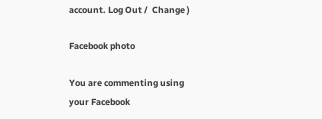account. Log Out /  Change )

Facebook photo

You are commenting using your Facebook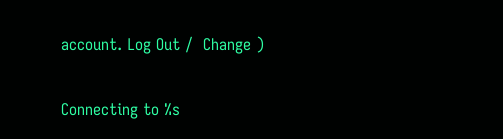account. Log Out /  Change )

Connecting to %s